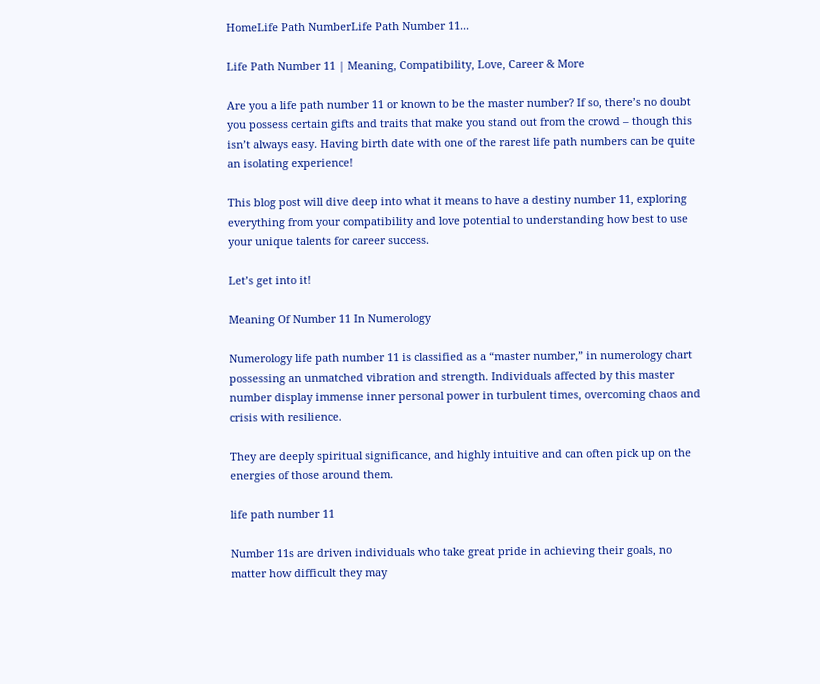HomeLife Path NumberLife Path Number 11...

Life Path Number 11 | Meaning, Compatibility, Love, Career & More

Are you a life path number 11 or known to be the master number? If so, there’s no doubt you possess certain gifts and traits that make you stand out from the crowd – though this isn’t always easy. Having birth date with one of the rarest life path numbers can be quite an isolating experience!

This blog post will dive deep into what it means to have a destiny number 11, exploring everything from your compatibility and love potential to understanding how best to use your unique talents for career success.

Let’s get into it!

Meaning Of Number 11 In Numerology

Numerology life path number 11 is classified as a “master number,” in numerology chart possessing an unmatched vibration and strength. Individuals affected by this master number display immense inner personal power in turbulent times, overcoming chaos and crisis with resilience.

They are deeply spiritual significance, and highly intuitive and can often pick up on the energies of those around them.

life path number 11

Number 11s are driven individuals who take great pride in achieving their goals, no matter how difficult they may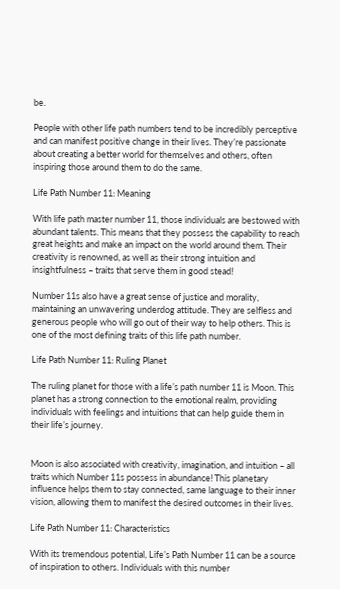be.

People with other life path numbers tend to be incredibly perceptive and can manifest positive change in their lives. They’re passionate about creating a better world for themselves and others, often inspiring those around them to do the same.

Life Path Number 11: Meaning

With life path master number 11, those individuals are bestowed with abundant talents. This means that they possess the capability to reach great heights and make an impact on the world around them. Their creativity is renowned, as well as their strong intuition and insightfulness – traits that serve them in good stead!

Number 11s also have a great sense of justice and morality, maintaining an unwavering underdog attitude. They are selfless and generous people who will go out of their way to help others. This is one of the most defining traits of this life path number.

Life Path Number 11: Ruling Planet

The ruling planet for those with a life’s path number 11 is Moon. This planet has a strong connection to the emotional realm, providing individuals with feelings and intuitions that can help guide them in their life’s journey.


Moon is also associated with creativity, imagination, and intuition – all traits which Number 11s possess in abundance! This planetary influence helps them to stay connected, same language to their inner vision, allowing them to manifest the desired outcomes in their lives.

Life Path Number 11: Characteristics

With its tremendous potential, Life’s Path Number 11 can be a source of inspiration to others. Individuals with this number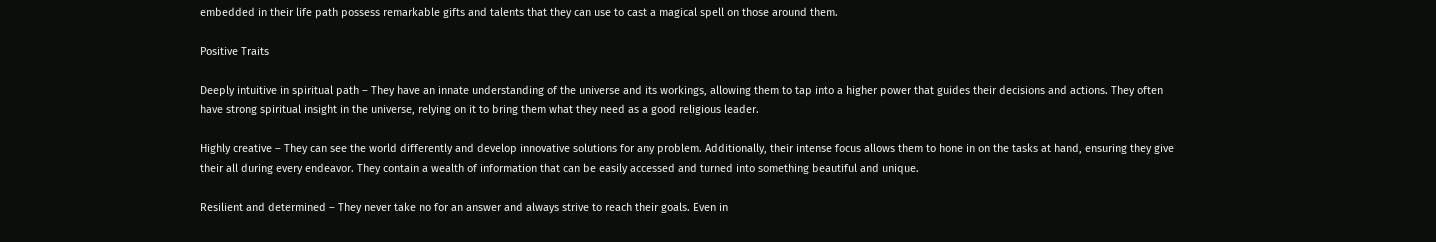embedded in their life path possess remarkable gifts and talents that they can use to cast a magical spell on those around them.

Positive Traits

Deeply intuitive in spiritual path – They have an innate understanding of the universe and its workings, allowing them to tap into a higher power that guides their decisions and actions. They often have strong spiritual insight in the universe, relying on it to bring them what they need as a good religious leader.

Highly creative – They can see the world differently and develop innovative solutions for any problem. Additionally, their intense focus allows them to hone in on the tasks at hand, ensuring they give their all during every endeavor. They contain a wealth of information that can be easily accessed and turned into something beautiful and unique.

Resilient and determined – They never take no for an answer and always strive to reach their goals. Even in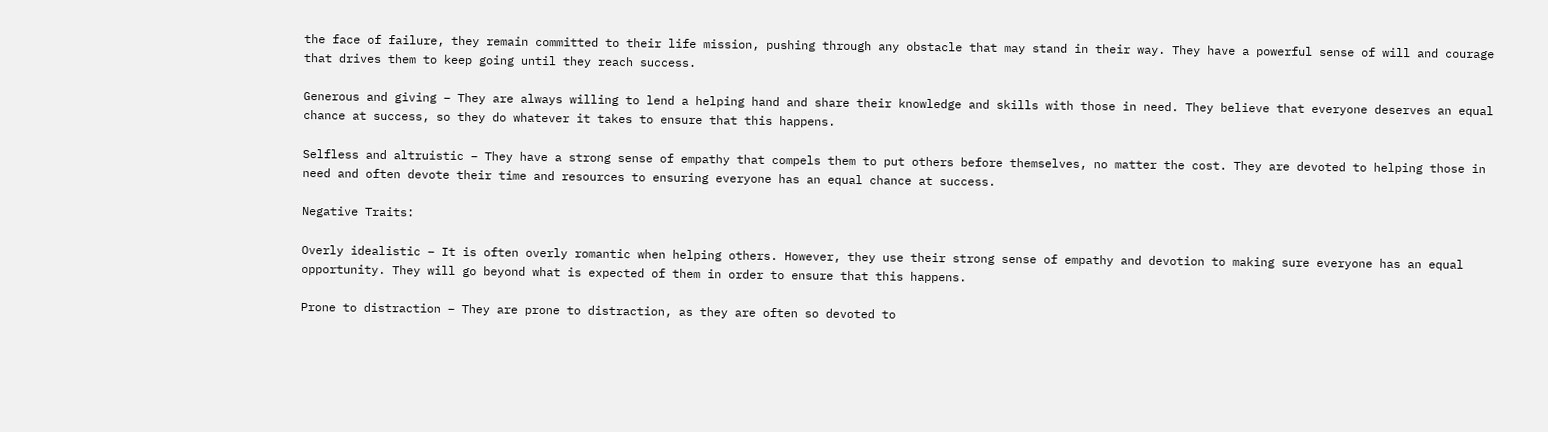the face of failure, they remain committed to their life mission, pushing through any obstacle that may stand in their way. They have a powerful sense of will and courage that drives them to keep going until they reach success.

Generous and giving – They are always willing to lend a helping hand and share their knowledge and skills with those in need. They believe that everyone deserves an equal chance at success, so they do whatever it takes to ensure that this happens.

Selfless and altruistic – They have a strong sense of empathy that compels them to put others before themselves, no matter the cost. They are devoted to helping those in need and often devote their time and resources to ensuring everyone has an equal chance at success.

Negative Traits:

Overly idealistic – It is often overly romantic when helping others. However, they use their strong sense of empathy and devotion to making sure everyone has an equal opportunity. They will go beyond what is expected of them in order to ensure that this happens.

Prone to distraction – They are prone to distraction, as they are often so devoted to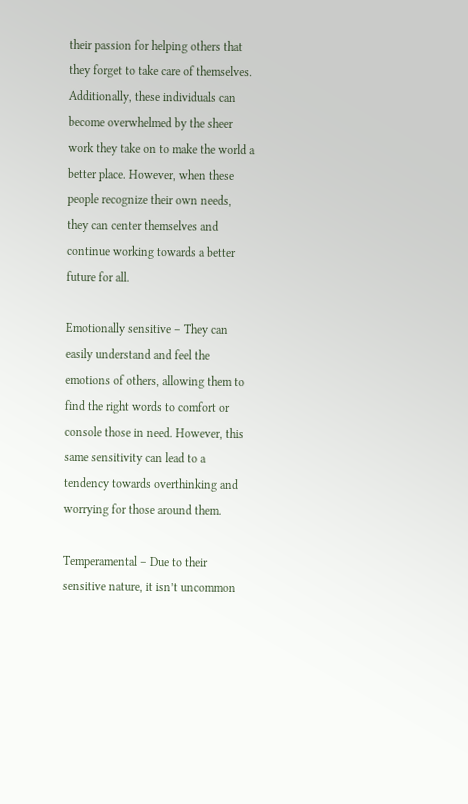their passion for helping others that they forget to take care of themselves. Additionally, these individuals can become overwhelmed by the sheer work they take on to make the world a better place. However, when these people recognize their own needs, they can center themselves and continue working towards a better future for all.

Emotionally sensitive – They can easily understand and feel the emotions of others, allowing them to find the right words to comfort or console those in need. However, this same sensitivity can lead to a tendency towards overthinking and worrying for those around them.

Temperamental – Due to their sensitive nature, it isn’t uncommon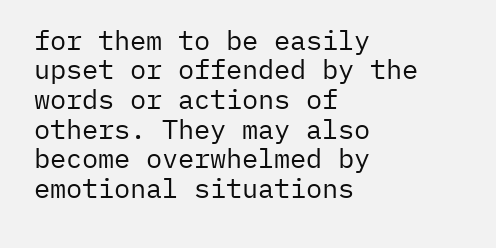for them to be easily upset or offended by the words or actions of others. They may also become overwhelmed by emotional situations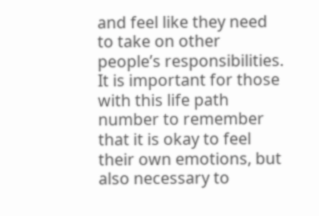and feel like they need to take on other people’s responsibilities. It is important for those with this life path number to remember that it is okay to feel their own emotions, but also necessary to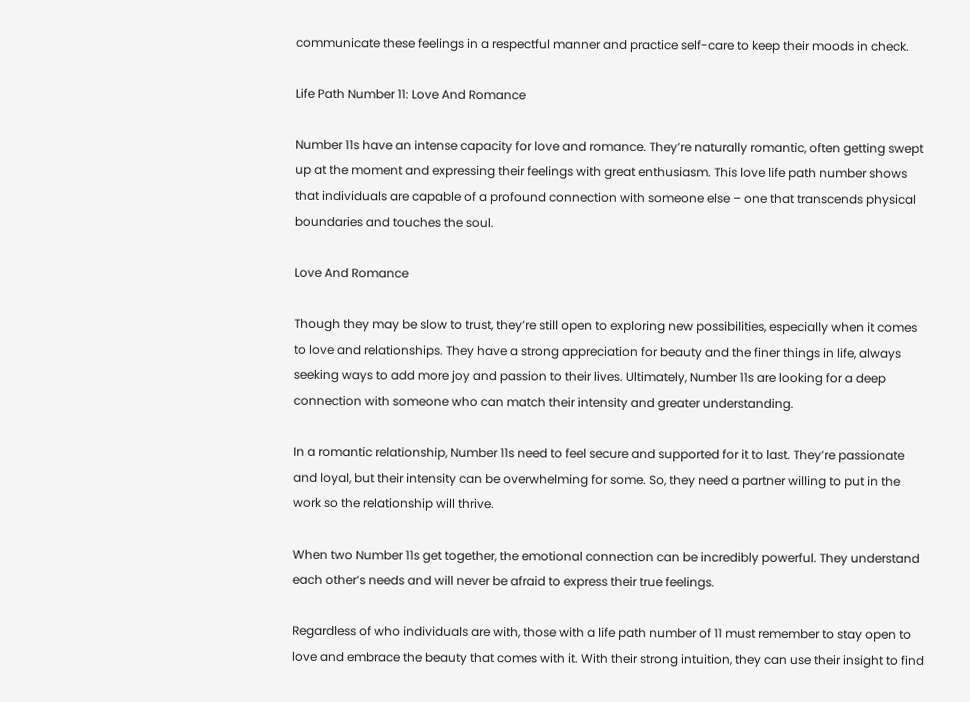communicate these feelings in a respectful manner and practice self-care to keep their moods in check.

Life Path Number 11: Love And Romance

Number 11s have an intense capacity for love and romance. They’re naturally romantic, often getting swept up at the moment and expressing their feelings with great enthusiasm. This love life path number shows that individuals are capable of a profound connection with someone else – one that transcends physical boundaries and touches the soul.

Love And Romance

Though they may be slow to trust, they’re still open to exploring new possibilities, especially when it comes to love and relationships. They have a strong appreciation for beauty and the finer things in life, always seeking ways to add more joy and passion to their lives. Ultimately, Number 11s are looking for a deep connection with someone who can match their intensity and greater understanding.

In a romantic relationship, Number 11s need to feel secure and supported for it to last. They’re passionate and loyal, but their intensity can be overwhelming for some. So, they need a partner willing to put in the work so the relationship will thrive.

When two Number 11s get together, the emotional connection can be incredibly powerful. They understand each other’s needs and will never be afraid to express their true feelings.

Regardless of who individuals are with, those with a life path number of 11 must remember to stay open to love and embrace the beauty that comes with it. With their strong intuition, they can use their insight to find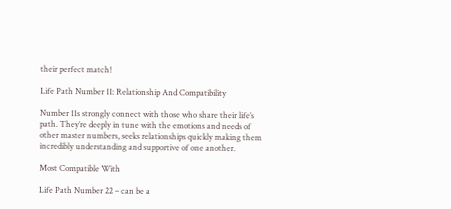their perfect match!

Life Path Number 11: Relationship And Compatibility

Number 11s strongly connect with those who share their life’s path. They’re deeply in tune with the emotions and needs of other master numbers, seeks relationships quickly making them incredibly understanding and supportive of one another.

Most Compatible With

Life Path Number 22 – can be a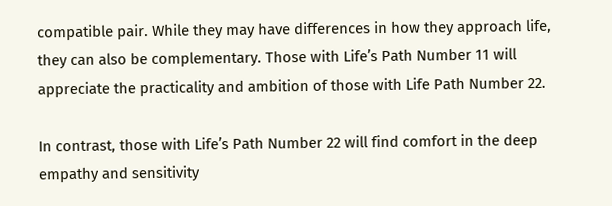compatible pair. While they may have differences in how they approach life, they can also be complementary. Those with Life’s Path Number 11 will appreciate the practicality and ambition of those with Life Path Number 22.

In contrast, those with Life’s Path Number 22 will find comfort in the deep empathy and sensitivity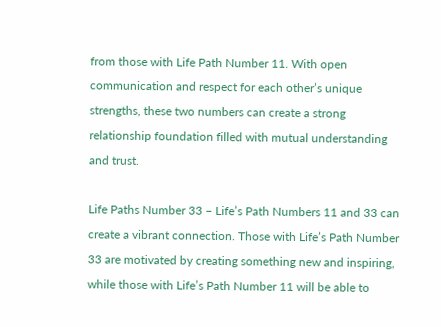from those with Life Path Number 11. With open communication and respect for each other’s unique strengths, these two numbers can create a strong relationship foundation filled with mutual understanding and trust.

Life Paths Number 33 – Life’s Path Numbers 11 and 33 can create a vibrant connection. Those with Life’s Path Number 33 are motivated by creating something new and inspiring, while those with Life’s Path Number 11 will be able to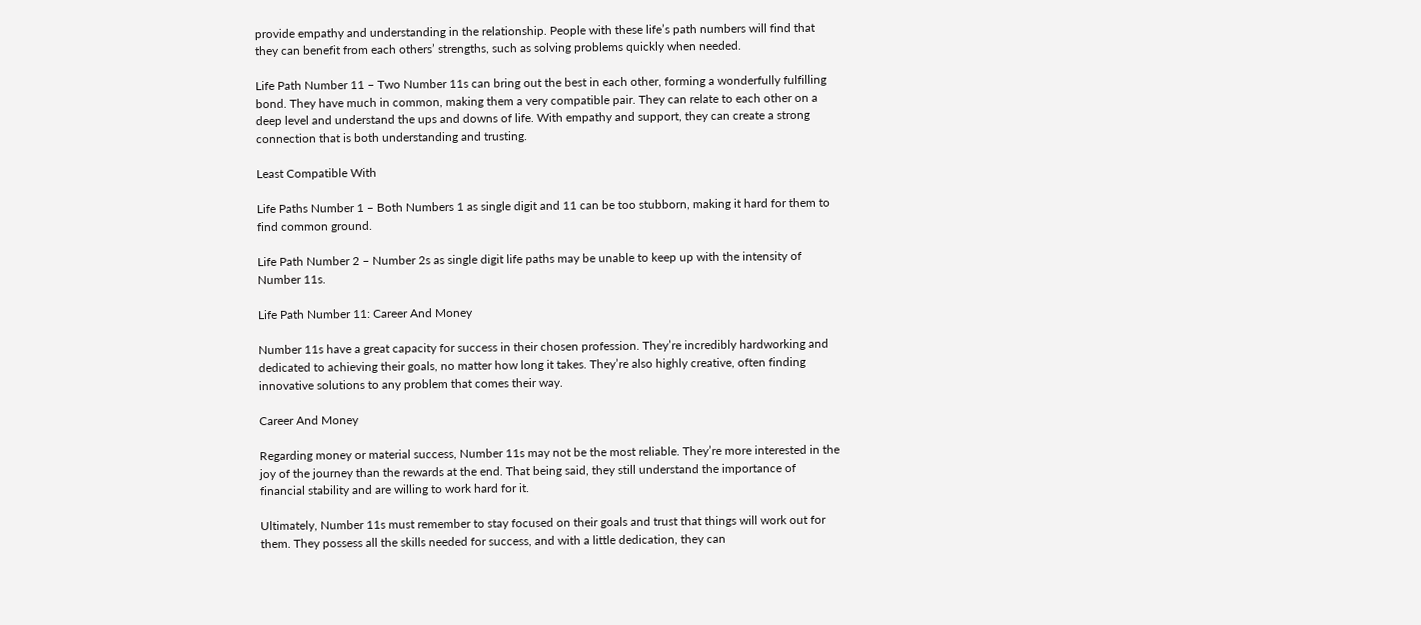provide empathy and understanding in the relationship. People with these life’s path numbers will find that they can benefit from each others’ strengths, such as solving problems quickly when needed.

Life Path Number 11 – Two Number 11s can bring out the best in each other, forming a wonderfully fulfilling bond. They have much in common, making them a very compatible pair. They can relate to each other on a deep level and understand the ups and downs of life. With empathy and support, they can create a strong connection that is both understanding and trusting.

Least Compatible With

Life Paths Number 1 – Both Numbers 1 as single digit and 11 can be too stubborn, making it hard for them to find common ground.

Life Path Number 2 – Number 2s as single digit life paths may be unable to keep up with the intensity of Number 11s.

Life Path Number 11: Career And Money

Number 11s have a great capacity for success in their chosen profession. They’re incredibly hardworking and dedicated to achieving their goals, no matter how long it takes. They’re also highly creative, often finding innovative solutions to any problem that comes their way.

Career And Money

Regarding money or material success, Number 11s may not be the most reliable. They’re more interested in the joy of the journey than the rewards at the end. That being said, they still understand the importance of financial stability and are willing to work hard for it.

Ultimately, Number 11s must remember to stay focused on their goals and trust that things will work out for them. They possess all the skills needed for success, and with a little dedication, they can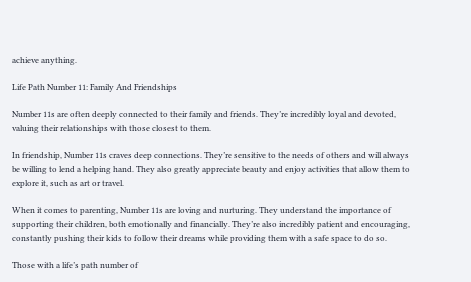achieve anything.

Life Path Number 11: Family And Friendships

Number 11s are often deeply connected to their family and friends. They’re incredibly loyal and devoted, valuing their relationships with those closest to them.

In friendship, Number 11s craves deep connections. They’re sensitive to the needs of others and will always be willing to lend a helping hand. They also greatly appreciate beauty and enjoy activities that allow them to explore it, such as art or travel.

When it comes to parenting, Number 11s are loving and nurturing. They understand the importance of supporting their children, both emotionally and financially. They’re also incredibly patient and encouraging, constantly pushing their kids to follow their dreams while providing them with a safe space to do so.

Those with a life’s path number of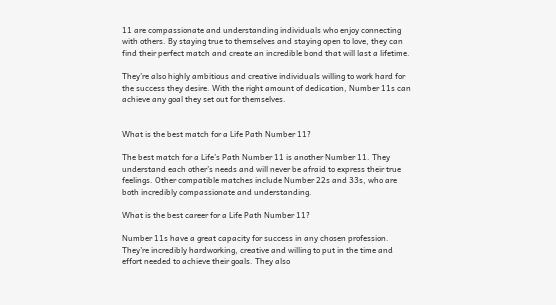11 are compassionate and understanding individuals who enjoy connecting with others. By staying true to themselves and staying open to love, they can find their perfect match and create an incredible bond that will last a lifetime.

They’re also highly ambitious and creative individuals willing to work hard for the success they desire. With the right amount of dedication, Number 11s can achieve any goal they set out for themselves.


What is the best match for a Life Path Number 11?

The best match for a Life’s Path Number 11 is another Number 11. They understand each other’s needs and will never be afraid to express their true feelings. Other compatible matches include Number 22s and 33s, who are both incredibly compassionate and understanding.

What is the best career for a Life Path Number 11?

Number 11s have a great capacity for success in any chosen profession. They’re incredibly hardworking, creative and willing to put in the time and effort needed to achieve their goals. They also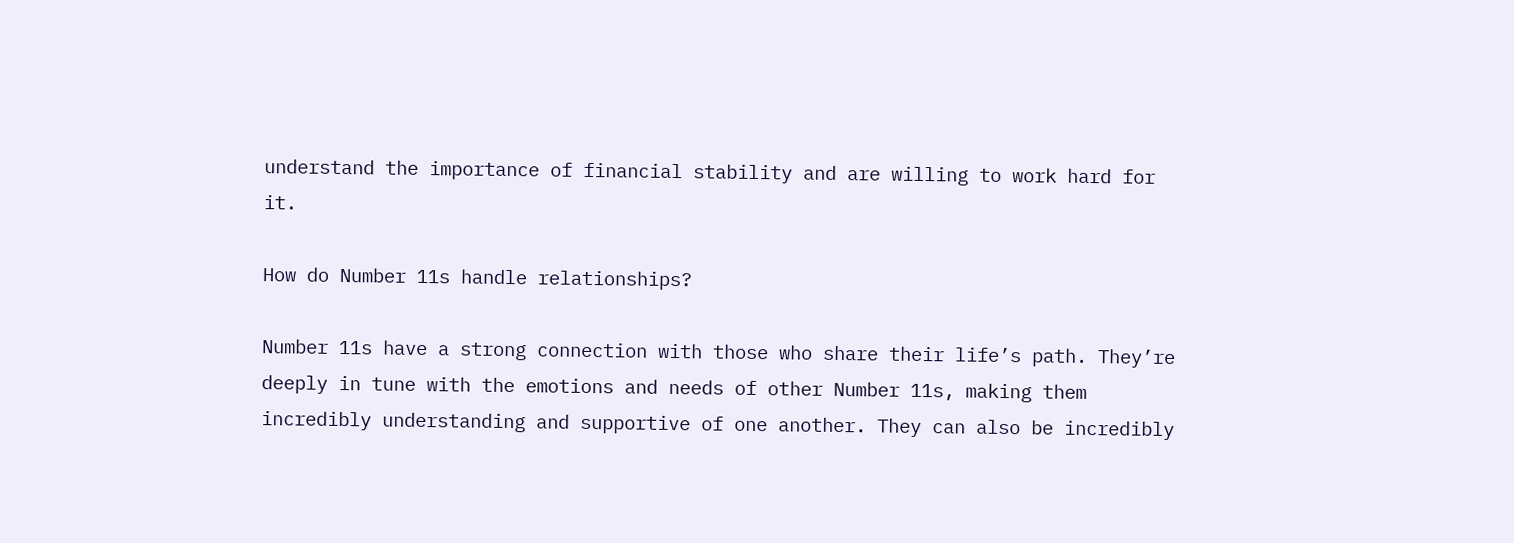understand the importance of financial stability and are willing to work hard for it.

How do Number 11s handle relationships?

Number 11s have a strong connection with those who share their life’s path. They’re deeply in tune with the emotions and needs of other Number 11s, making them incredibly understanding and supportive of one another. They can also be incredibly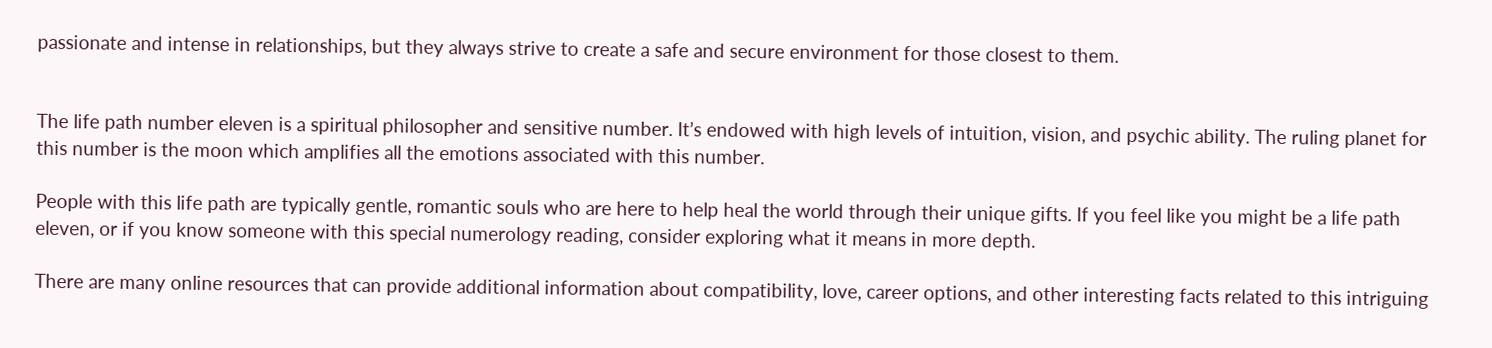passionate and intense in relationships, but they always strive to create a safe and secure environment for those closest to them.


The life path number eleven is a spiritual philosopher and sensitive number. It’s endowed with high levels of intuition, vision, and psychic ability. The ruling planet for this number is the moon which amplifies all the emotions associated with this number.

People with this life path are typically gentle, romantic souls who are here to help heal the world through their unique gifts. If you feel like you might be a life path eleven, or if you know someone with this special numerology reading, consider exploring what it means in more depth.

There are many online resources that can provide additional information about compatibility, love, career options, and other interesting facts related to this intriguing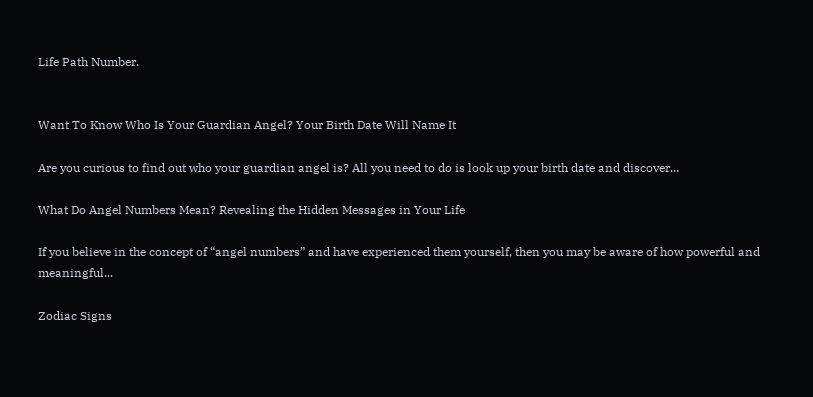Life Path Number.


Want To Know Who Is Your Guardian Angel? Your Birth Date Will Name It

Are you curious to find out who your guardian angel is? All you need to do is look up your birth date and discover...

What Do Angel Numbers Mean? Revealing the Hidden Messages in Your Life

If you believe in the concept of “angel numbers” and have experienced them yourself, then you may be aware of how powerful and meaningful...

Zodiac Signs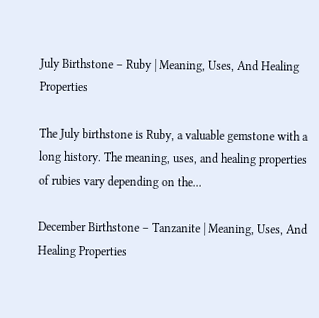July Birthstone – Ruby | Meaning, Uses, And Healing Properties

The July birthstone is Ruby, a valuable gemstone with a long history. The meaning, uses, and healing properties of rubies vary depending on the...

December Birthstone – Tanzanite | Meaning, Uses, And Healing Properties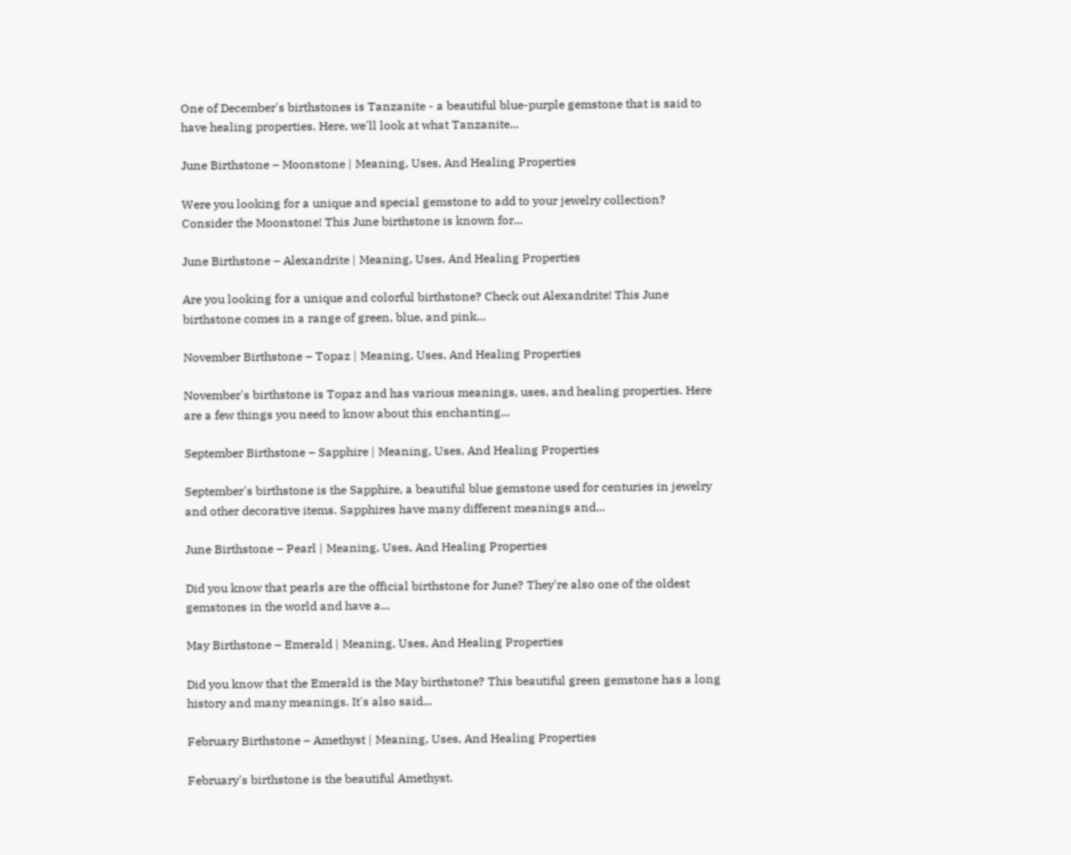One of December's birthstones is Tanzanite - a beautiful blue-purple gemstone that is said to have healing properties. Here, we'll look at what Tanzanite...

June Birthstone – Moonstone | Meaning, Uses, And Healing Properties

Were you looking for a unique and special gemstone to add to your jewelry collection? Consider the Moonstone! This June birthstone is known for...

June Birthstone – Alexandrite | Meaning, Uses, And Healing Properties

Are you looking for a unique and colorful birthstone? Check out Alexandrite! This June birthstone comes in a range of green, blue, and pink...

November Birthstone – Topaz | Meaning, Uses, And Healing Properties

November's birthstone is Topaz and has various meanings, uses, and healing properties. Here are a few things you need to know about this enchanting...

September Birthstone – Sapphire | Meaning, Uses, And Healing Properties

September's birthstone is the Sapphire, a beautiful blue gemstone used for centuries in jewelry and other decorative items. Sapphires have many different meanings and...

June Birthstone – Pearl | Meaning, Uses, And Healing Properties

Did you know that pearls are the official birthstone for June? They're also one of the oldest gemstones in the world and have a...

May Birthstone – Emerald | Meaning, Uses, And Healing Properties

Did you know that the Emerald is the May birthstone? This beautiful green gemstone has a long history and many meanings. It's also said...

February Birthstone – Amethyst | Meaning, Uses, And Healing Properties

February's birthstone is the beautiful Amethyst.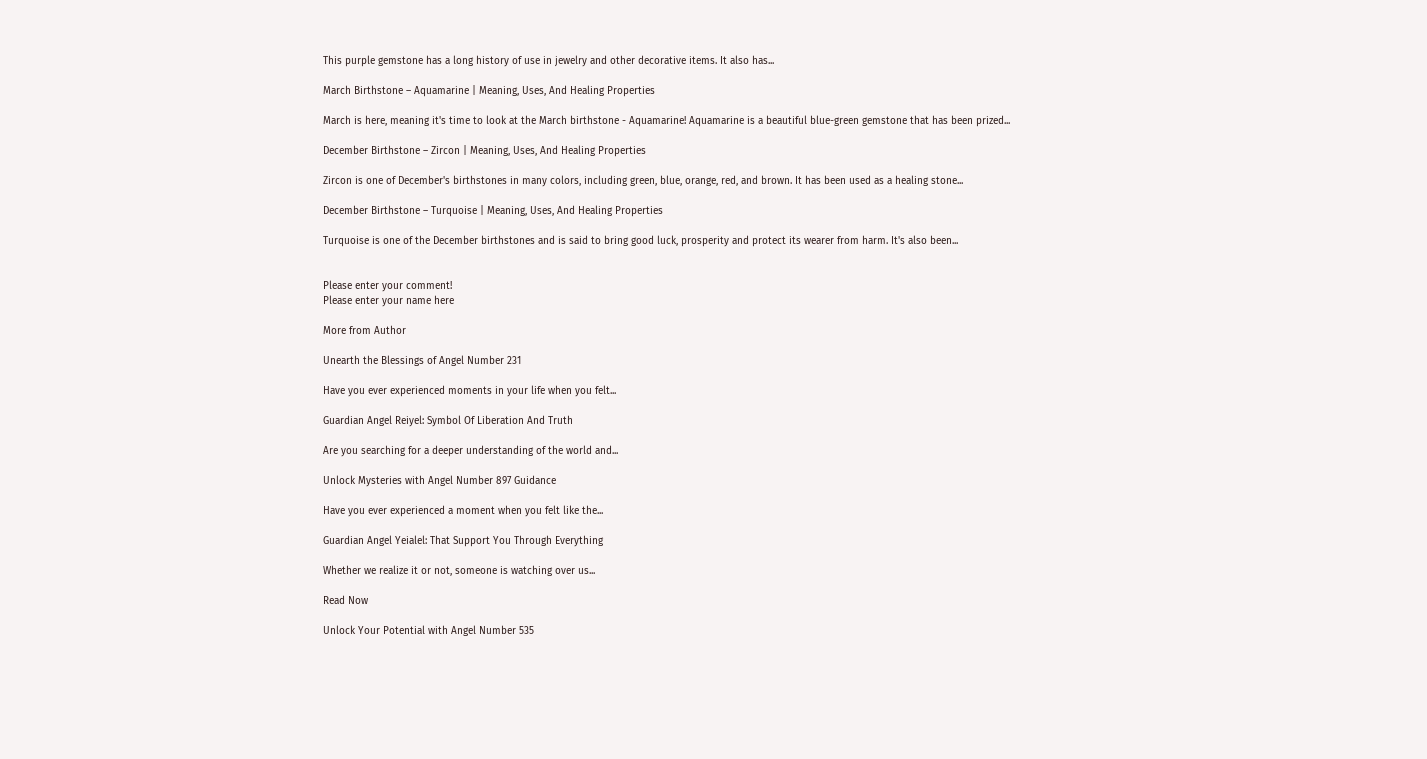This purple gemstone has a long history of use in jewelry and other decorative items. It also has...

March Birthstone – Aquamarine | Meaning, Uses, And Healing Properties

March is here, meaning it's time to look at the March birthstone - Aquamarine! Aquamarine is a beautiful blue-green gemstone that has been prized...

December Birthstone – Zircon | Meaning, Uses, And Healing Properties

Zircon is one of December's birthstones in many colors, including green, blue, orange, red, and brown. It has been used as a healing stone...

December Birthstone – Turquoise | Meaning, Uses, And Healing Properties

Turquoise is one of the December birthstones and is said to bring good luck, prosperity and protect its wearer from harm. It's also been...


Please enter your comment!
Please enter your name here

More from Author

Unearth the Blessings of Angel Number 231

Have you ever experienced moments in your life when you felt...

Guardian Angel Reiyel: Symbol Of Liberation And Truth

Are you searching for a deeper understanding of the world and...

Unlock Mysteries with Angel Number 897 Guidance

Have you ever experienced a moment when you felt like the...

Guardian Angel Yeialel: That Support You Through Everything

Whether we realize it or not, someone is watching over us...

Read Now

Unlock Your Potential with Angel Number 535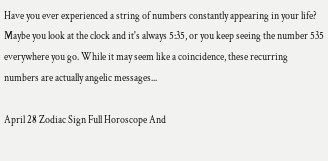Have you ever experienced a string of numbers constantly appearing in your life? Maybe you look at the clock and it's always 5:35, or you keep seeing the number 535 everywhere you go. While it may seem like a coincidence, these recurring numbers are actually angelic messages...

April 28 Zodiac Sign Full Horoscope And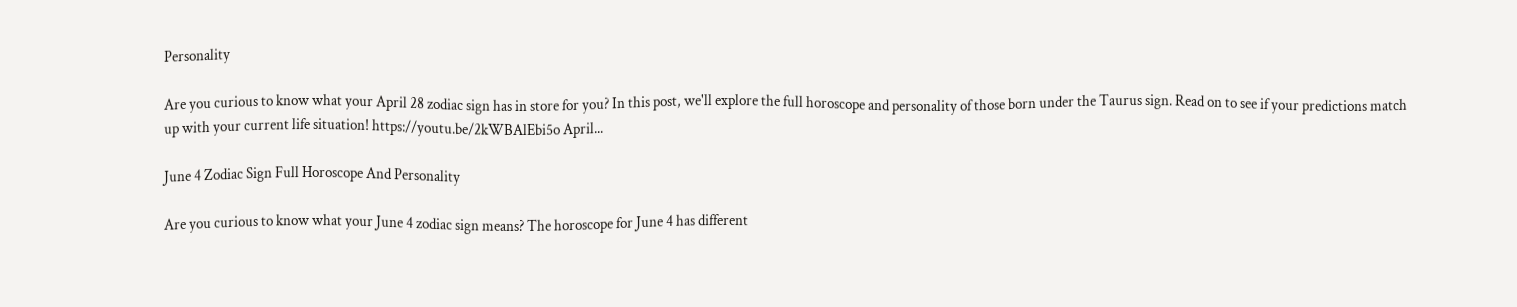Personality

Are you curious to know what your April 28 zodiac sign has in store for you? In this post, we'll explore the full horoscope and personality of those born under the Taurus sign. Read on to see if your predictions match up with your current life situation! https://youtu.be/2kWBAlEbi5o April...

June 4 Zodiac Sign Full Horoscope And Personality

Are you curious to know what your June 4 zodiac sign means? The horoscope for June 4 has different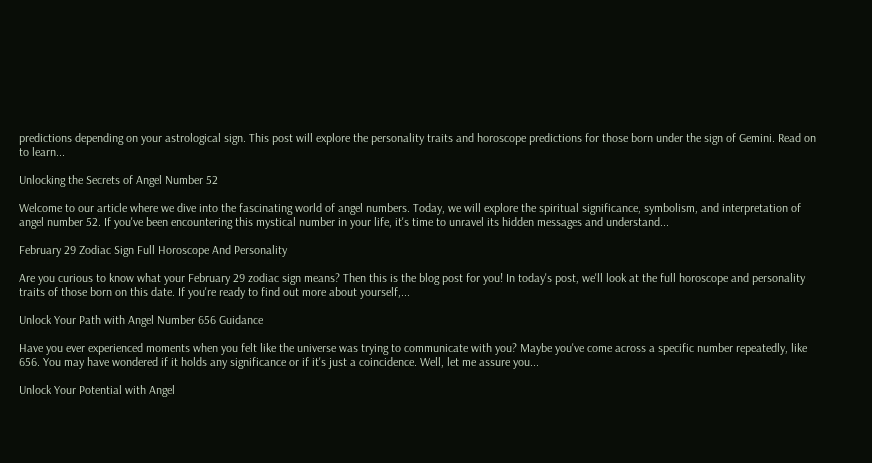predictions depending on your astrological sign. This post will explore the personality traits and horoscope predictions for those born under the sign of Gemini. Read on to learn...

Unlocking the Secrets of Angel Number 52

Welcome to our article where we dive into the fascinating world of angel numbers. Today, we will explore the spiritual significance, symbolism, and interpretation of angel number 52. If you've been encountering this mystical number in your life, it's time to unravel its hidden messages and understand...

February 29 Zodiac Sign Full Horoscope And Personality

Are you curious to know what your February 29 zodiac sign means? Then this is the blog post for you! In today's post, we'll look at the full horoscope and personality traits of those born on this date. If you're ready to find out more about yourself,...

Unlock Your Path with Angel Number 656 Guidance

Have you ever experienced moments when you felt like the universe was trying to communicate with you? Maybe you've come across a specific number repeatedly, like 656. You may have wondered if it holds any significance or if it's just a coincidence. Well, let me assure you...

Unlock Your Potential with Angel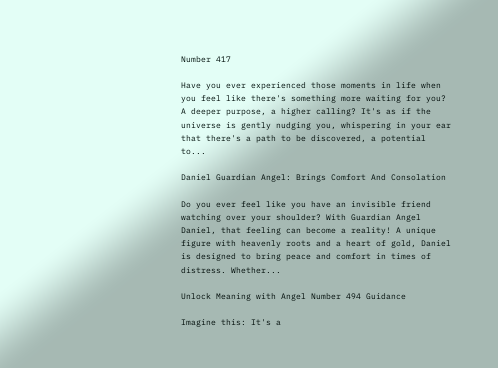Number 417

Have you ever experienced those moments in life when you feel like there's something more waiting for you? A deeper purpose, a higher calling? It's as if the universe is gently nudging you, whispering in your ear that there's a path to be discovered, a potential to...

Daniel Guardian Angel: Brings Comfort And Consolation

Do you ever feel like you have an invisible friend watching over your shoulder? With Guardian Angel Daniel, that feeling can become a reality! A unique figure with heavenly roots and a heart of gold, Daniel is designed to bring peace and comfort in times of distress. Whether...

Unlock Meaning with Angel Number 494 Guidance

Imagine this: It's a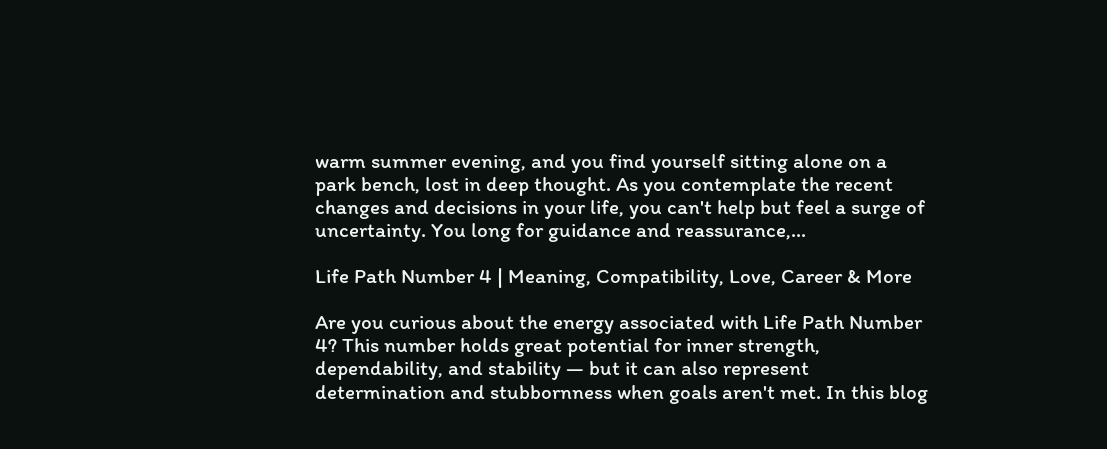warm summer evening, and you find yourself sitting alone on a park bench, lost in deep thought. As you contemplate the recent changes and decisions in your life, you can't help but feel a surge of uncertainty. You long for guidance and reassurance,...

Life Path Number 4 | Meaning, Compatibility, Love, Career & More

Are you curious about the energy associated with Life Path Number 4? This number holds great potential for inner strength, dependability, and stability — but it can also represent determination and stubbornness when goals aren't met. In this blog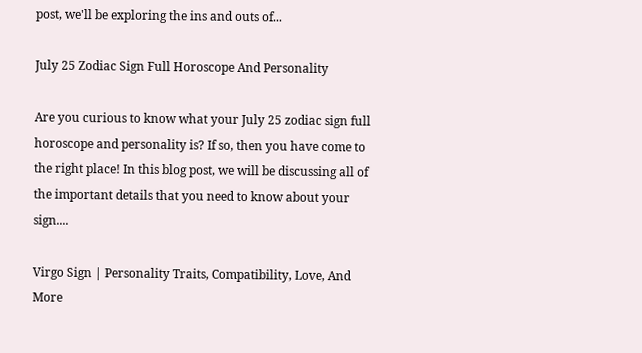post, we'll be exploring the ins and outs of...

July 25 Zodiac Sign Full Horoscope And Personality

Are you curious to know what your July 25 zodiac sign full horoscope and personality is? If so, then you have come to the right place! In this blog post, we will be discussing all of the important details that you need to know about your sign....

Virgo Sign | Personality Traits, Compatibility, Love, And More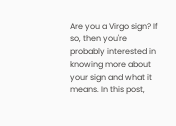Are you a Virgo sign? If so, then you're probably interested in knowing more about your sign and what it means. In this post,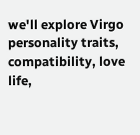we'll explore Virgo personality traits, compatibility, love life,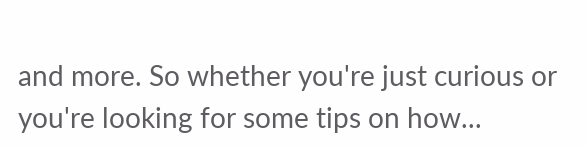and more. So whether you're just curious or you're looking for some tips on how...